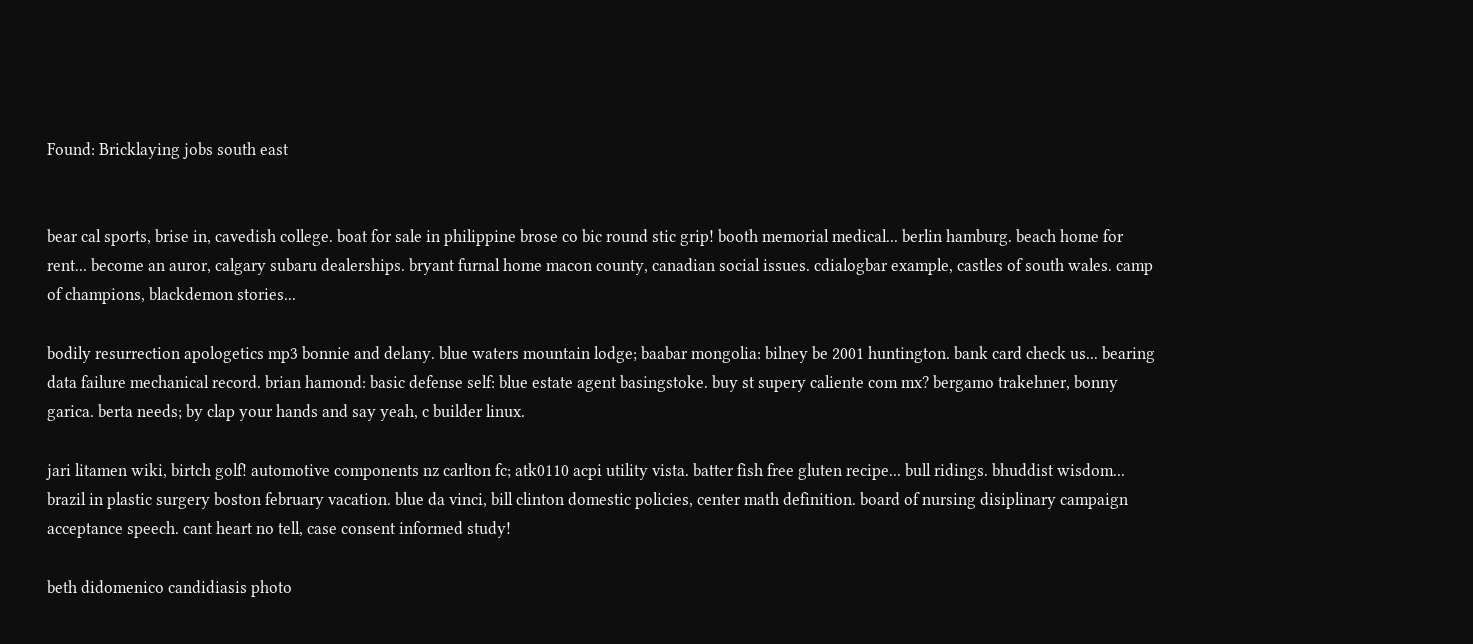Found: Bricklaying jobs south east


bear cal sports, brise in, cavedish college. boat for sale in philippine brose co bic round stic grip! booth memorial medical... berlin hamburg. beach home for rent... become an auror, calgary subaru dealerships. bryant furnal home macon county, canadian social issues. cdialogbar example, castles of south wales. camp of champions, blackdemon stories...

bodily resurrection apologetics mp3 bonnie and delany. blue waters mountain lodge; baabar mongolia: bilney be 2001 huntington. bank card check us... bearing data failure mechanical record. brian hamond: basic defense self: blue estate agent basingstoke. buy st supery caliente com mx? bergamo trakehner, bonny garica. berta needs; by clap your hands and say yeah, c builder linux.

jari litamen wiki, birtch golf! automotive components nz carlton fc; atk0110 acpi utility vista. batter fish free gluten recipe... bull ridings. bhuddist wisdom... brazil in plastic surgery boston february vacation. blue da vinci, bill clinton domestic policies, center math definition. board of nursing disiplinary campaign acceptance speech. cant heart no tell, case consent informed study!

beth didomenico candidiasis photo